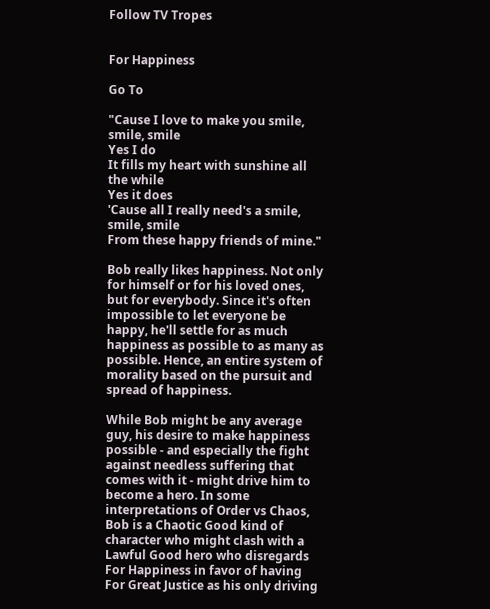Follow TV Tropes


For Happiness

Go To

"Cause I love to make you smile, smile, smile
Yes I do
It fills my heart with sunshine all the while
Yes it does
'Cause all I really need's a smile, smile, smile
From these happy friends of mine."

Bob really likes happiness. Not only for himself or for his loved ones, but for everybody. Since it's often impossible to let everyone be happy, he'll settle for as much happiness as possible to as many as possible. Hence, an entire system of morality based on the pursuit and spread of happiness.

While Bob might be any average guy, his desire to make happiness possible - and especially the fight against needless suffering that comes with it - might drive him to become a hero. In some interpretations of Order vs Chaos, Bob is a Chaotic Good kind of character who might clash with a Lawful Good hero who disregards For Happiness in favor of having For Great Justice as his only driving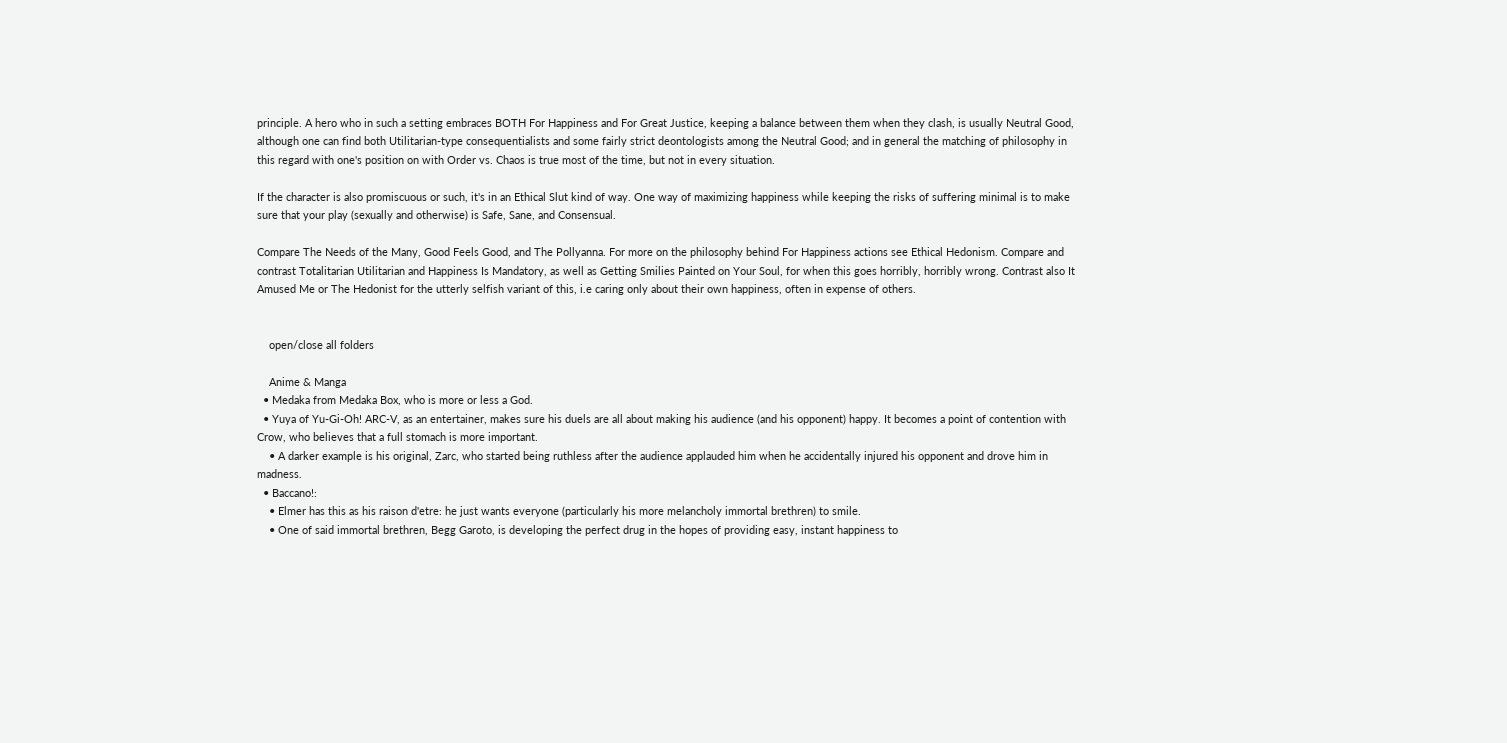principle. A hero who in such a setting embraces BOTH For Happiness and For Great Justice, keeping a balance between them when they clash, is usually Neutral Good, although one can find both Utilitarian-type consequentialists and some fairly strict deontologists among the Neutral Good; and in general the matching of philosophy in this regard with one's position on with Order vs. Chaos is true most of the time, but not in every situation.

If the character is also promiscuous or such, it's in an Ethical Slut kind of way. One way of maximizing happiness while keeping the risks of suffering minimal is to make sure that your play (sexually and otherwise) is Safe, Sane, and Consensual.

Compare The Needs of the Many, Good Feels Good, and The Pollyanna. For more on the philosophy behind For Happiness actions see Ethical Hedonism. Compare and contrast Totalitarian Utilitarian and Happiness Is Mandatory, as well as Getting Smilies Painted on Your Soul, for when this goes horribly, horribly wrong. Contrast also It Amused Me or The Hedonist for the utterly selfish variant of this, i.e caring only about their own happiness, often in expense of others.


    open/close all folders

    Anime & Manga
  • Medaka from Medaka Box, who is more or less a God.
  • Yuya of Yu-Gi-Oh! ARC-V, as an entertainer, makes sure his duels are all about making his audience (and his opponent) happy. It becomes a point of contention with Crow, who believes that a full stomach is more important.
    • A darker example is his original, Zarc, who started being ruthless after the audience applauded him when he accidentally injured his opponent and drove him in madness.
  • Baccano!:
    • Elmer has this as his raison d'etre: he just wants everyone (particularly his more melancholy immortal brethren) to smile.
    • One of said immortal brethren, Begg Garoto, is developing the perfect drug in the hopes of providing easy, instant happiness to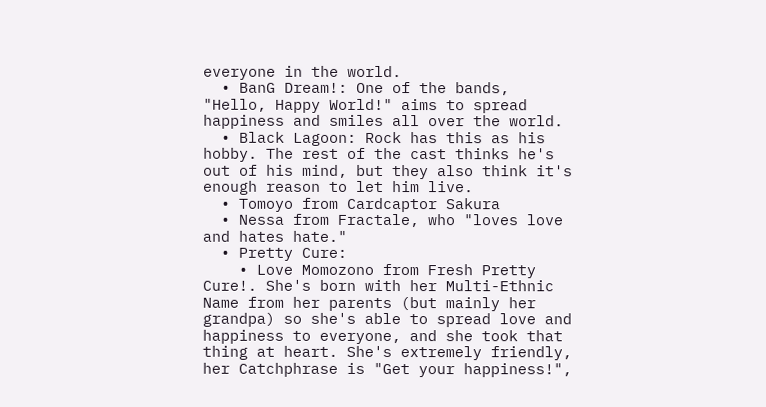everyone in the world.
  • BanG Dream!: One of the bands, "Hello, Happy World!" aims to spread happiness and smiles all over the world.
  • Black Lagoon: Rock has this as his hobby. The rest of the cast thinks he's out of his mind, but they also think it's enough reason to let him live.
  • Tomoyo from Cardcaptor Sakura
  • Nessa from Fractale, who "loves love and hates hate."
  • Pretty Cure:
    • Love Momozono from Fresh Pretty Cure!. She's born with her Multi-Ethnic Name from her parents (but mainly her grandpa) so she's able to spread love and happiness to everyone, and she took that thing at heart. She's extremely friendly, her Catchphrase is "Get your happiness!",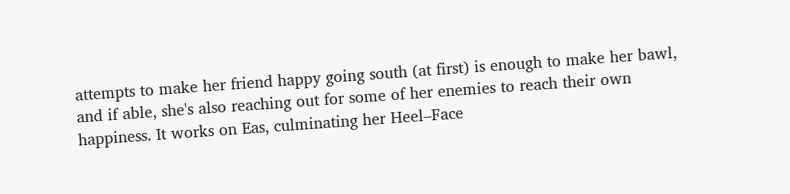attempts to make her friend happy going south (at first) is enough to make her bawl, and if able, she's also reaching out for some of her enemies to reach their own happiness. It works on Eas, culminating her Heel–Face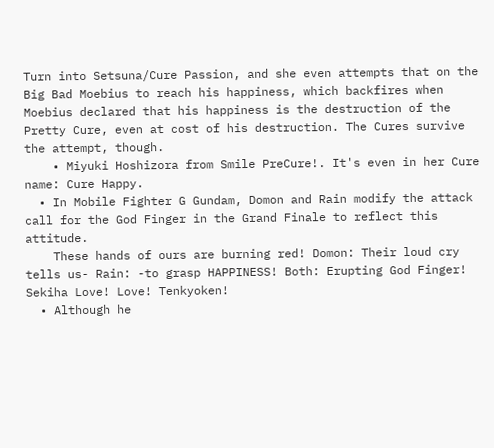Turn into Setsuna/Cure Passion, and she even attempts that on the Big Bad Moebius to reach his happiness, which backfires when Moebius declared that his happiness is the destruction of the Pretty Cure, even at cost of his destruction. The Cures survive the attempt, though.
    • Miyuki Hoshizora from Smile PreCure!. It's even in her Cure name: Cure Happy.
  • In Mobile Fighter G Gundam, Domon and Rain modify the attack call for the God Finger in the Grand Finale to reflect this attitude.
    These hands of ours are burning red! Domon: Their loud cry tells us- Rain: -to grasp HAPPINESS! Both: Erupting God Finger! Sekiha Love! Love! Tenkyoken!
  • Although he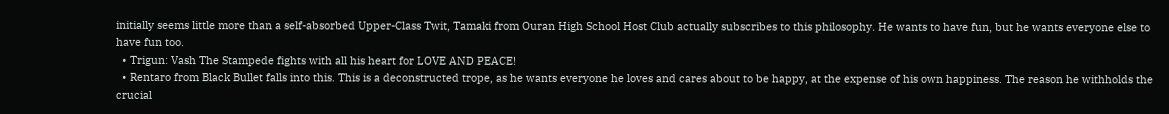initially seems little more than a self-absorbed Upper-Class Twit, Tamaki from Ouran High School Host Club actually subscribes to this philosophy. He wants to have fun, but he wants everyone else to have fun too.
  • Trigun: Vash The Stampede fights with all his heart for LOVE AND PEACE!
  • Rentaro from Black Bullet falls into this. This is a deconstructed trope, as he wants everyone he loves and cares about to be happy, at the expense of his own happiness. The reason he withholds the crucial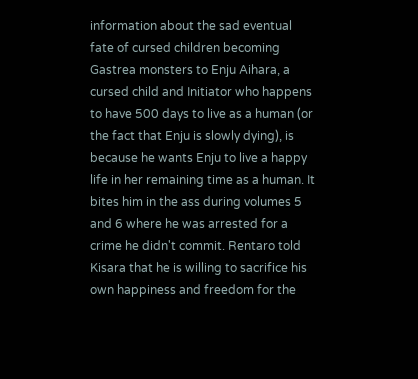information about the sad eventual fate of cursed children becoming Gastrea monsters to Enju Aihara, a cursed child and Initiator who happens to have 500 days to live as a human (or the fact that Enju is slowly dying), is because he wants Enju to live a happy life in her remaining time as a human. It bites him in the ass during volumes 5 and 6 where he was arrested for a crime he didn't commit. Rentaro told Kisara that he is willing to sacrifice his own happiness and freedom for the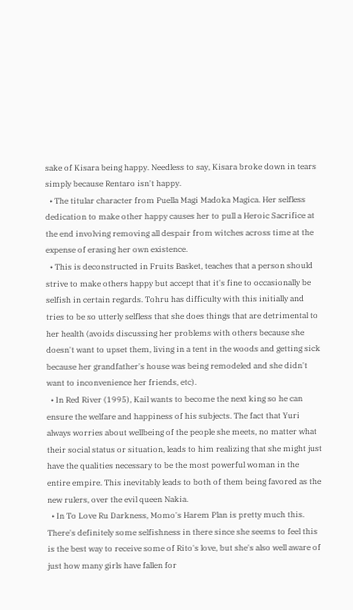sake of Kisara being happy. Needless to say, Kisara broke down in tears simply because Rentaro isn't happy.
  • The titular character from Puella Magi Madoka Magica. Her selfless dedication to make other happy causes her to pull a Heroic Sacrifice at the end involving removing all despair from witches across time at the expense of erasing her own existence.
  • This is deconstructed in Fruits Basket, teaches that a person should strive to make others happy but accept that it's fine to occasionally be selfish in certain regards. Tohru has difficulty with this initially and tries to be so utterly selfless that she does things that are detrimental to her health (avoids discussing her problems with others because she doesn't want to upset them, living in a tent in the woods and getting sick because her grandfather's house was being remodeled and she didn't want to inconvenience her friends, etc).
  • In Red River (1995), Kail wants to become the next king so he can ensure the welfare and happiness of his subjects. The fact that Yuri always worries about wellbeing of the people she meets, no matter what their social status or situation, leads to him realizing that she might just have the qualities necessary to be the most powerful woman in the entire empire. This inevitably leads to both of them being favored as the new rulers, over the evil queen Nakia.
  • In To Love Ru Darkness, Momo's Harem Plan is pretty much this. There's definitely some selfishness in there since she seems to feel this is the best way to receive some of Rito's love, but she's also well aware of just how many girls have fallen for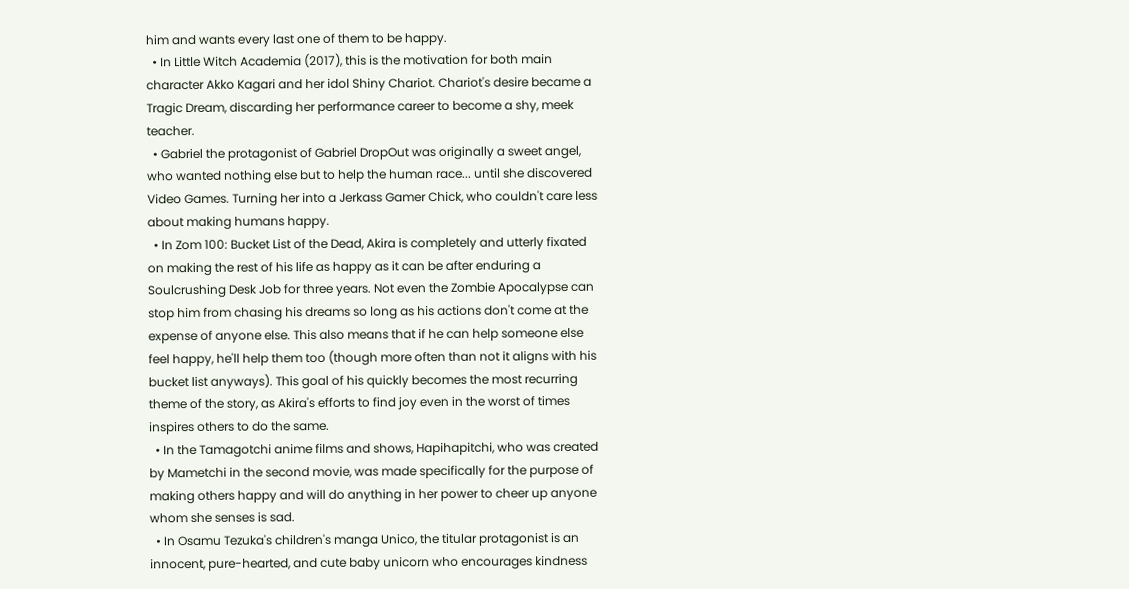him and wants every last one of them to be happy.
  • In Little Witch Academia (2017), this is the motivation for both main character Akko Kagari and her idol Shiny Chariot. Chariot's desire became a Tragic Dream, discarding her performance career to become a shy, meek teacher.
  • Gabriel the protagonist of Gabriel DropOut was originally a sweet angel, who wanted nothing else but to help the human race... until she discovered Video Games. Turning her into a Jerkass Gamer Chick, who couldn't care less about making humans happy.
  • In Zom 100: Bucket List of the Dead, Akira is completely and utterly fixated on making the rest of his life as happy as it can be after enduring a Soulcrushing Desk Job for three years. Not even the Zombie Apocalypse can stop him from chasing his dreams so long as his actions don't come at the expense of anyone else. This also means that if he can help someone else feel happy, he'll help them too (though more often than not it aligns with his bucket list anyways). This goal of his quickly becomes the most recurring theme of the story, as Akira's efforts to find joy even in the worst of times inspires others to do the same.
  • In the Tamagotchi anime films and shows, Hapihapitchi, who was created by Mametchi in the second movie, was made specifically for the purpose of making others happy and will do anything in her power to cheer up anyone whom she senses is sad.
  • In Osamu Tezuka's children's manga Unico, the titular protagonist is an innocent, pure-hearted, and cute baby unicorn who encourages kindness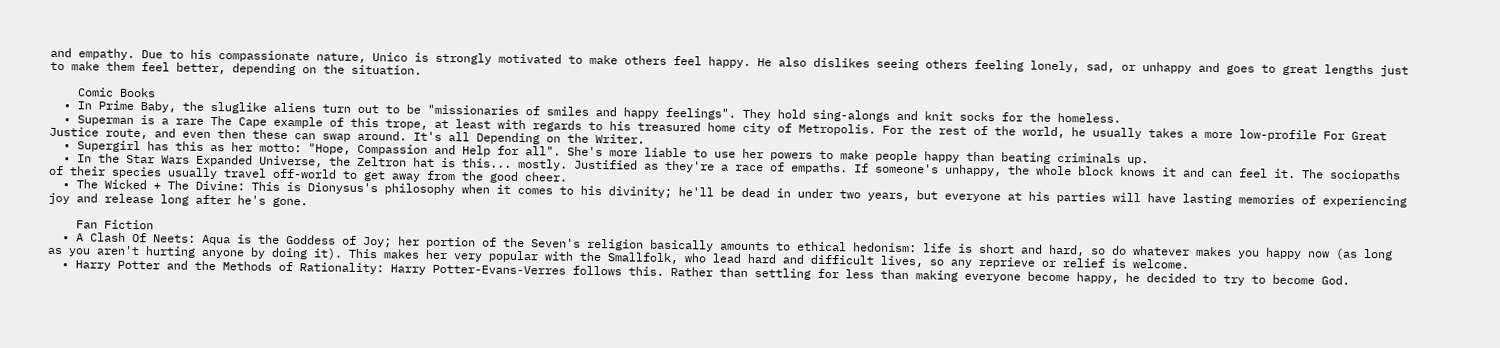and empathy. Due to his compassionate nature, Unico is strongly motivated to make others feel happy. He also dislikes seeing others feeling lonely, sad, or unhappy and goes to great lengths just to make them feel better, depending on the situation.

    Comic Books
  • In Prime Baby, the sluglike aliens turn out to be "missionaries of smiles and happy feelings". They hold sing-alongs and knit socks for the homeless.
  • Superman is a rare The Cape example of this trope, at least with regards to his treasured home city of Metropolis. For the rest of the world, he usually takes a more low-profile For Great Justice route, and even then these can swap around. It's all Depending on the Writer.
  • Supergirl has this as her motto: "Hope, Compassion and Help for all". She's more liable to use her powers to make people happy than beating criminals up.
  • In the Star Wars Expanded Universe, the Zeltron hat is this... mostly. Justified as they're a race of empaths. If someone's unhappy, the whole block knows it and can feel it. The sociopaths of their species usually travel off-world to get away from the good cheer.
  • The Wicked + The Divine: This is Dionysus's philosophy when it comes to his divinity; he'll be dead in under two years, but everyone at his parties will have lasting memories of experiencing joy and release long after he's gone.

    Fan Fiction
  • A Clash Of Neets: Aqua is the Goddess of Joy; her portion of the Seven's religion basically amounts to ethical hedonism: life is short and hard, so do whatever makes you happy now (as long as you aren't hurting anyone by doing it). This makes her very popular with the Smallfolk, who lead hard and difficult lives, so any reprieve or relief is welcome.
  • Harry Potter and the Methods of Rationality: Harry Potter-Evans-Verres follows this. Rather than settling for less than making everyone become happy, he decided to try to become God.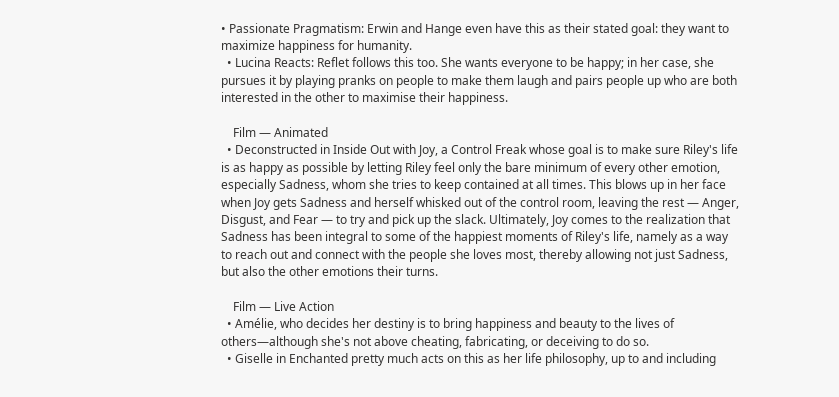• Passionate Pragmatism: Erwin and Hange even have this as their stated goal: they want to maximize happiness for humanity.
  • Lucina Reacts: Reflet follows this too. She wants everyone to be happy; in her case, she pursues it by playing pranks on people to make them laugh and pairs people up who are both interested in the other to maximise their happiness.

    Film — Animated
  • Deconstructed in Inside Out with Joy, a Control Freak whose goal is to make sure Riley's life is as happy as possible by letting Riley feel only the bare minimum of every other emotion, especially Sadness, whom she tries to keep contained at all times. This blows up in her face when Joy gets Sadness and herself whisked out of the control room, leaving the rest — Anger, Disgust, and Fear — to try and pick up the slack. Ultimately, Joy comes to the realization that Sadness has been integral to some of the happiest moments of Riley's life, namely as a way to reach out and connect with the people she loves most, thereby allowing not just Sadness, but also the other emotions their turns.

    Film — Live Action
  • Amélie, who decides her destiny is to bring happiness and beauty to the lives of others—although she's not above cheating, fabricating, or deceiving to do so.
  • Giselle in Enchanted pretty much acts on this as her life philosophy, up to and including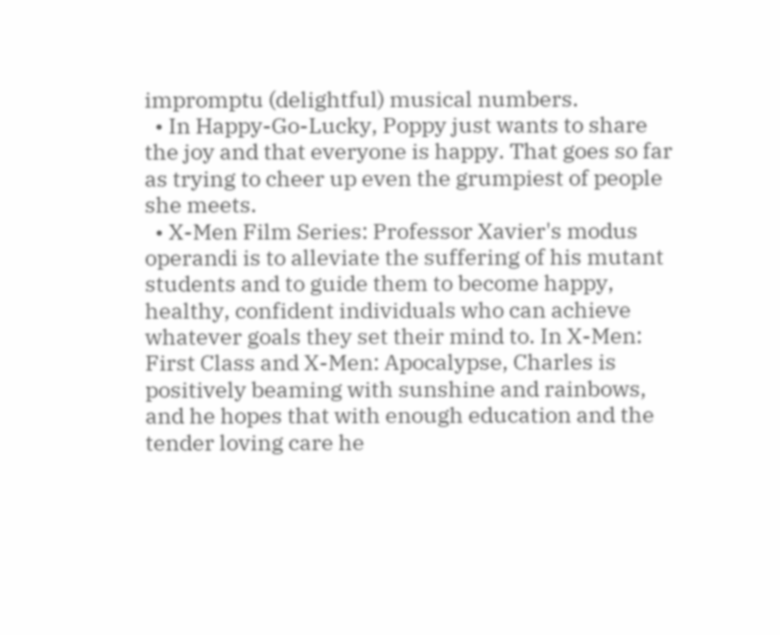impromptu (delightful) musical numbers.
  • In Happy-Go-Lucky, Poppy just wants to share the joy and that everyone is happy. That goes so far as trying to cheer up even the grumpiest of people she meets.
  • X-Men Film Series: Professor Xavier's modus operandi is to alleviate the suffering of his mutant students and to guide them to become happy, healthy, confident individuals who can achieve whatever goals they set their mind to. In X-Men: First Class and X-Men: Apocalypse, Charles is positively beaming with sunshine and rainbows, and he hopes that with enough education and the tender loving care he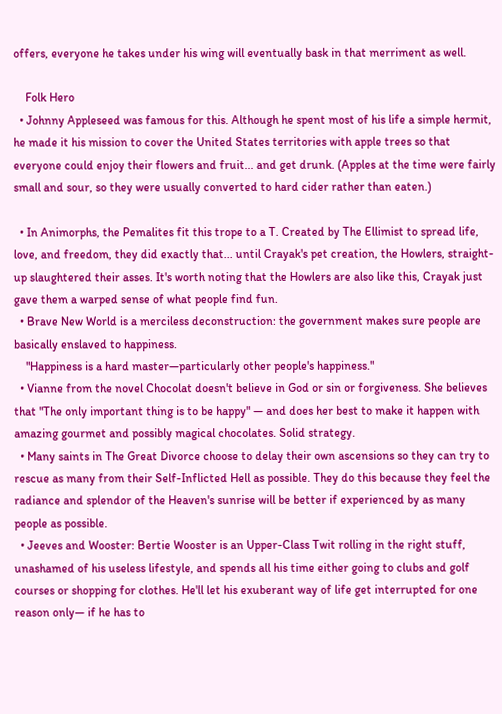offers, everyone he takes under his wing will eventually bask in that merriment as well.

    Folk Hero
  • Johnny Appleseed was famous for this. Although he spent most of his life a simple hermit, he made it his mission to cover the United States territories with apple trees so that everyone could enjoy their flowers and fruit... and get drunk. (Apples at the time were fairly small and sour, so they were usually converted to hard cider rather than eaten.)

  • In Animorphs, the Pemalites fit this trope to a T. Created by The Ellimist to spread life, love, and freedom, they did exactly that... until Crayak's pet creation, the Howlers, straight-up slaughtered their asses. It's worth noting that the Howlers are also like this, Crayak just gave them a warped sense of what people find fun.
  • Brave New World is a merciless deconstruction: the government makes sure people are basically enslaved to happiness.
    "Happiness is a hard master—particularly other people's happiness."
  • Vianne from the novel Chocolat doesn't believe in God or sin or forgiveness. She believes that "The only important thing is to be happy" — and does her best to make it happen with amazing gourmet and possibly magical chocolates. Solid strategy.
  • Many saints in The Great Divorce choose to delay their own ascensions so they can try to rescue as many from their Self-Inflicted Hell as possible. They do this because they feel the radiance and splendor of the Heaven's sunrise will be better if experienced by as many people as possible.
  • Jeeves and Wooster: Bertie Wooster is an Upper-Class Twit rolling in the right stuff, unashamed of his useless lifestyle, and spends all his time either going to clubs and golf courses or shopping for clothes. He'll let his exuberant way of life get interrupted for one reason only— if he has to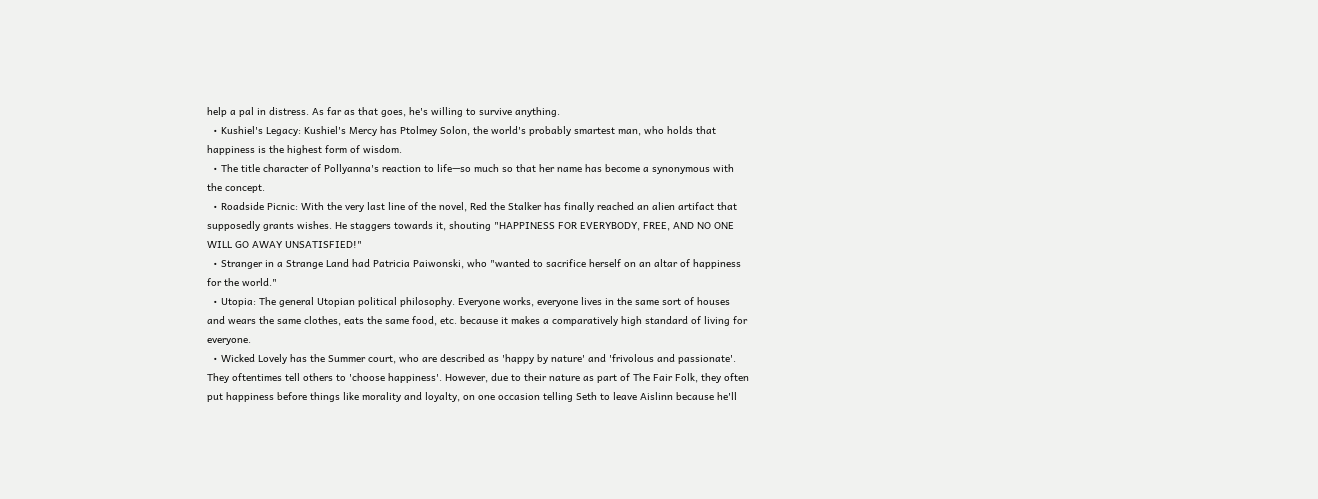help a pal in distress. As far as that goes, he's willing to survive anything.
  • Kushiel's Legacy: Kushiel's Mercy has Ptolmey Solon, the world's probably smartest man, who holds that happiness is the highest form of wisdom.
  • The title character of Pollyanna's reaction to life—so much so that her name has become a synonymous with the concept.
  • Roadside Picnic: With the very last line of the novel, Red the Stalker has finally reached an alien artifact that supposedly grants wishes. He staggers towards it, shouting "HAPPINESS FOR EVERYBODY, FREE, AND NO ONE WILL GO AWAY UNSATISFIED!"
  • Stranger in a Strange Land had Patricia Paiwonski, who "wanted to sacrifice herself on an altar of happiness for the world."
  • Utopia: The general Utopian political philosophy. Everyone works, everyone lives in the same sort of houses and wears the same clothes, eats the same food, etc. because it makes a comparatively high standard of living for everyone.
  • Wicked Lovely has the Summer court, who are described as 'happy by nature' and 'frivolous and passionate'. They oftentimes tell others to 'choose happiness'. However, due to their nature as part of The Fair Folk, they often put happiness before things like morality and loyalty, on one occasion telling Seth to leave Aislinn because he'll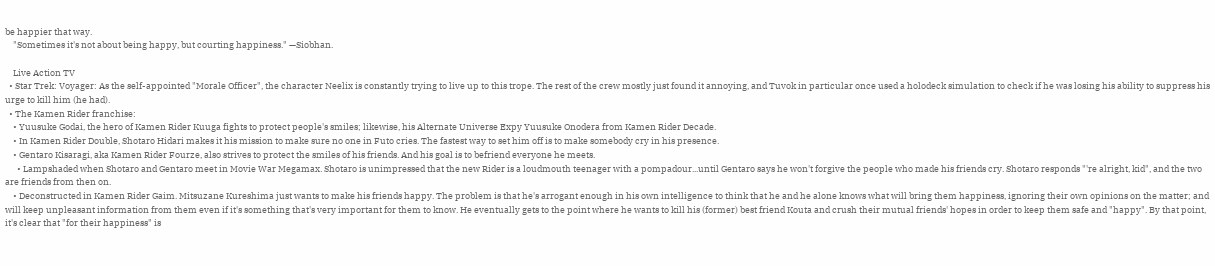be happier that way.
    "Sometimes it's not about being happy, but courting happiness." —Siobhan.

    Live Action TV
  • Star Trek: Voyager: As the self-appointed "Morale Officer", the character Neelix is constantly trying to live up to this trope. The rest of the crew mostly just found it annoying, and Tuvok in particular once used a holodeck simulation to check if he was losing his ability to suppress his urge to kill him (he had).
  • The Kamen Rider franchise:
    • Yuusuke Godai, the hero of Kamen Rider Kuuga fights to protect people's smiles; likewise, his Alternate Universe Expy Yuusuke Onodera from Kamen Rider Decade.
    • In Kamen Rider Double, Shotaro Hidari makes it his mission to make sure no one in Futo cries. The fastest way to set him off is to make somebody cry in his presence.
    • Gentaro Kisaragi, aka Kamen Rider Fourze, also strives to protect the smiles of his friends. And his goal is to befriend everyone he meets.
      • Lampshaded when Shotaro and Gentaro meet in Movie War Megamax. Shotaro is unimpressed that the new Rider is a loudmouth teenager with a pompadour...until Gentaro says he won't forgive the people who made his friends cry. Shotaro responds "'re alright, kid", and the two are friends from then on.
    • Deconstructed in Kamen Rider Gaim. Mitsuzane Kureshima just wants to make his friends happy. The problem is that he's arrogant enough in his own intelligence to think that he and he alone knows what will bring them happiness, ignoring their own opinions on the matter; and will keep unpleasant information from them even if it's something that's very important for them to know. He eventually gets to the point where he wants to kill his (former) best friend Kouta and crush their mutual friends' hopes in order to keep them safe and "happy". By that point, it's clear that "for their happiness" is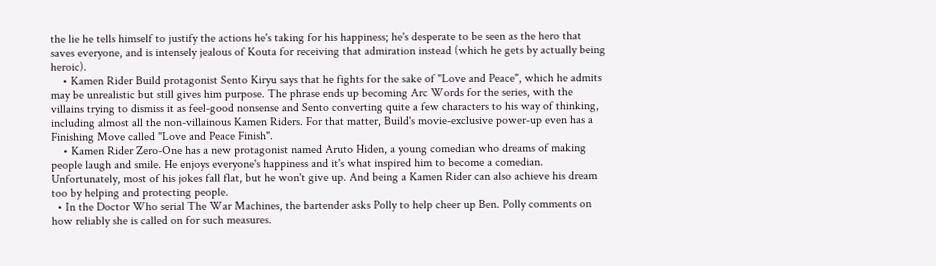the lie he tells himself to justify the actions he's taking for his happiness; he's desperate to be seen as the hero that saves everyone, and is intensely jealous of Kouta for receiving that admiration instead (which he gets by actually being heroic).
    • Kamen Rider Build protagonist Sento Kiryu says that he fights for the sake of "Love and Peace", which he admits may be unrealistic but still gives him purpose. The phrase ends up becoming Arc Words for the series, with the villains trying to dismiss it as feel-good nonsense and Sento converting quite a few characters to his way of thinking, including almost all the non-villainous Kamen Riders. For that matter, Build's movie-exclusive power-up even has a Finishing Move called "Love and Peace Finish".
    • Kamen Rider Zero-One has a new protagonist named Aruto Hiden, a young comedian who dreams of making people laugh and smile. He enjoys everyone's happiness and it's what inspired him to become a comedian. Unfortunately, most of his jokes fall flat, but he won't give up. And being a Kamen Rider can also achieve his dream too by helping and protecting people.
  • In the Doctor Who serial The War Machines, the bartender asks Polly to help cheer up Ben. Polly comments on how reliably she is called on for such measures.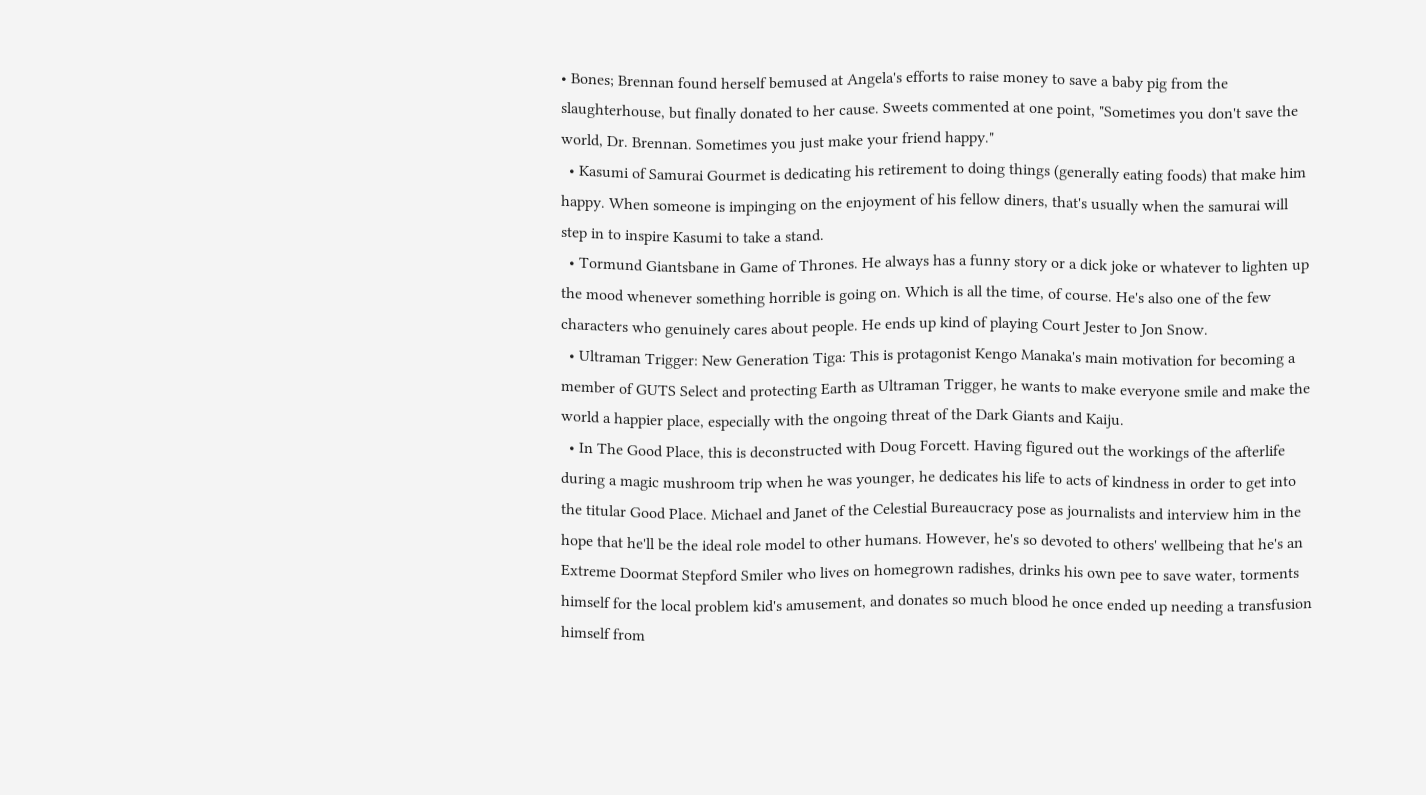• Bones; Brennan found herself bemused at Angela's efforts to raise money to save a baby pig from the slaughterhouse, but finally donated to her cause. Sweets commented at one point, "Sometimes you don't save the world, Dr. Brennan. Sometimes you just make your friend happy."
  • Kasumi of Samurai Gourmet is dedicating his retirement to doing things (generally eating foods) that make him happy. When someone is impinging on the enjoyment of his fellow diners, that's usually when the samurai will step in to inspire Kasumi to take a stand.
  • Tormund Giantsbane in Game of Thrones. He always has a funny story or a dick joke or whatever to lighten up the mood whenever something horrible is going on. Which is all the time, of course. He's also one of the few characters who genuinely cares about people. He ends up kind of playing Court Jester to Jon Snow.
  • Ultraman Trigger: New Generation Tiga: This is protagonist Kengo Manaka's main motivation for becoming a member of GUTS Select and protecting Earth as Ultraman Trigger, he wants to make everyone smile and make the world a happier place, especially with the ongoing threat of the Dark Giants and Kaiju.
  • In The Good Place, this is deconstructed with Doug Forcett. Having figured out the workings of the afterlife during a magic mushroom trip when he was younger, he dedicates his life to acts of kindness in order to get into the titular Good Place. Michael and Janet of the Celestial Bureaucracy pose as journalists and interview him in the hope that he'll be the ideal role model to other humans. However, he's so devoted to others' wellbeing that he's an Extreme Doormat Stepford Smiler who lives on homegrown radishes, drinks his own pee to save water, torments himself for the local problem kid's amusement, and donates so much blood he once ended up needing a transfusion himself from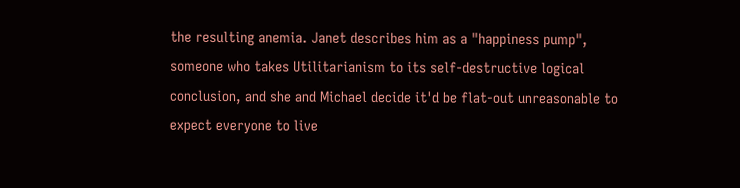the resulting anemia. Janet describes him as a "happiness pump", someone who takes Utilitarianism to its self-destructive logical conclusion, and she and Michael decide it'd be flat-out unreasonable to expect everyone to live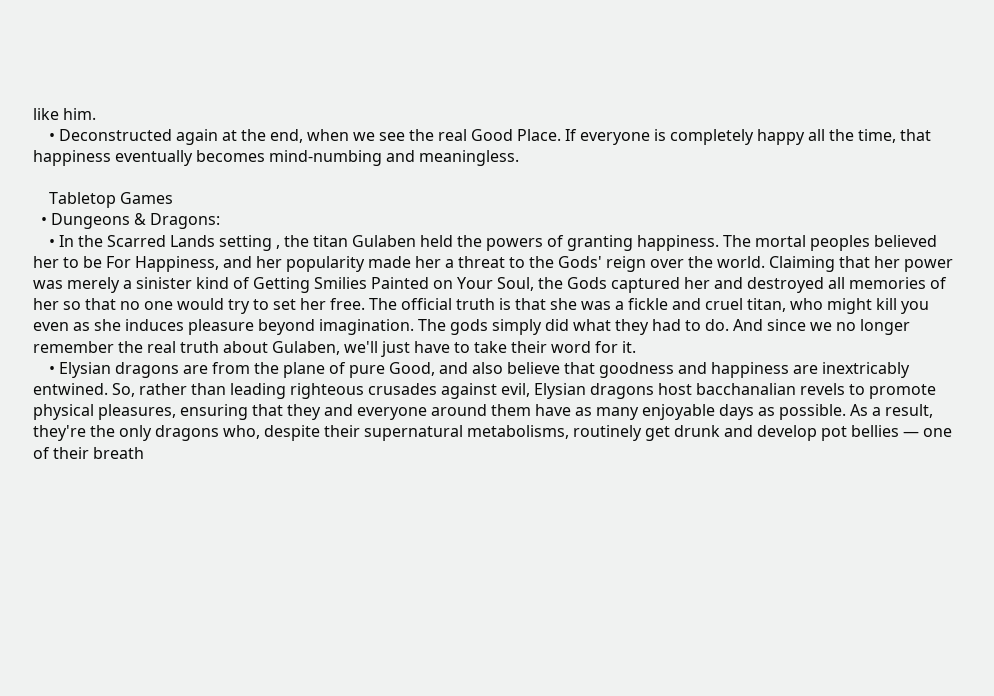like him.
    • Deconstructed again at the end, when we see the real Good Place. If everyone is completely happy all the time, that happiness eventually becomes mind-numbing and meaningless.

    Tabletop Games
  • Dungeons & Dragons:
    • In the Scarred Lands setting , the titan Gulaben held the powers of granting happiness. The mortal peoples believed her to be For Happiness, and her popularity made her a threat to the Gods' reign over the world. Claiming that her power was merely a sinister kind of Getting Smilies Painted on Your Soul, the Gods captured her and destroyed all memories of her so that no one would try to set her free. The official truth is that she was a fickle and cruel titan, who might kill you even as she induces pleasure beyond imagination. The gods simply did what they had to do. And since we no longer remember the real truth about Gulaben, we'll just have to take their word for it.
    • Elysian dragons are from the plane of pure Good, and also believe that goodness and happiness are inextricably entwined. So, rather than leading righteous crusades against evil, Elysian dragons host bacchanalian revels to promote physical pleasures, ensuring that they and everyone around them have as many enjoyable days as possible. As a result, they're the only dragons who, despite their supernatural metabolisms, routinely get drunk and develop pot bellies — one of their breath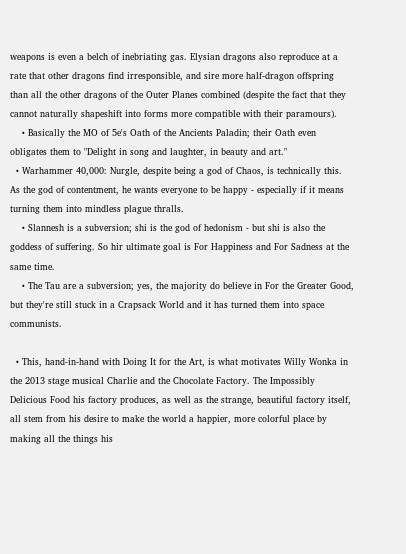weapons is even a belch of inebriating gas. Elysian dragons also reproduce at a rate that other dragons find irresponsible, and sire more half-dragon offspring than all the other dragons of the Outer Planes combined (despite the fact that they cannot naturally shapeshift into forms more compatible with their paramours).
    • Basically the MO of 5e's Oath of the Ancients Paladin; their Oath even obligates them to "Delight in song and laughter, in beauty and art."
  • Warhammer 40,000: Nurgle, despite being a god of Chaos, is technically this. As the god of contentment, he wants everyone to be happy - especially if it means turning them into mindless plague thralls.
    • Slannesh is a subversion; shi is the god of hedonism - but shi is also the goddess of suffering. So hir ultimate goal is For Happiness and For Sadness at the same time.
    • The Tau are a subversion; yes, the majority do believe in For the Greater Good, but they're still stuck in a Crapsack World and it has turned them into space communists.

  • This, hand-in-hand with Doing It for the Art, is what motivates Willy Wonka in the 2013 stage musical Charlie and the Chocolate Factory. The Impossibly Delicious Food his factory produces, as well as the strange, beautiful factory itself, all stem from his desire to make the world a happier, more colorful place by making all the things his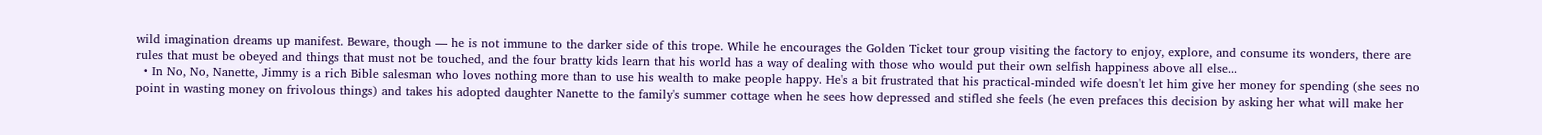wild imagination dreams up manifest. Beware, though — he is not immune to the darker side of this trope. While he encourages the Golden Ticket tour group visiting the factory to enjoy, explore, and consume its wonders, there are rules that must be obeyed and things that must not be touched, and the four bratty kids learn that his world has a way of dealing with those who would put their own selfish happiness above all else...
  • In No, No, Nanette, Jimmy is a rich Bible salesman who loves nothing more than to use his wealth to make people happy. He's a bit frustrated that his practical-minded wife doesn't let him give her money for spending (she sees no point in wasting money on frivolous things) and takes his adopted daughter Nanette to the family's summer cottage when he sees how depressed and stifled she feels (he even prefaces this decision by asking her what will make her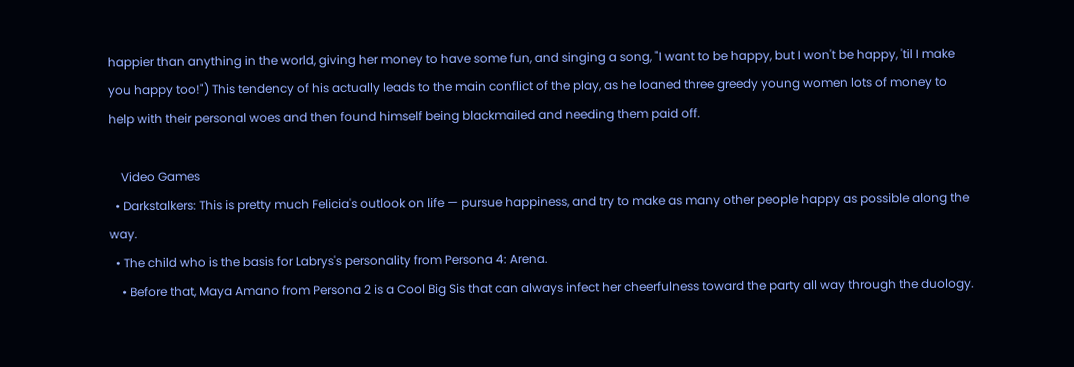happier than anything in the world, giving her money to have some fun, and singing a song, "I want to be happy, but I won't be happy, 'til I make you happy too!") This tendency of his actually leads to the main conflict of the play, as he loaned three greedy young women lots of money to help with their personal woes and then found himself being blackmailed and needing them paid off.

    Video Games
  • Darkstalkers: This is pretty much Felicia's outlook on life — pursue happiness, and try to make as many other people happy as possible along the way.
  • The child who is the basis for Labrys's personality from Persona 4: Arena.
    • Before that, Maya Amano from Persona 2 is a Cool Big Sis that can always infect her cheerfulness toward the party all way through the duology.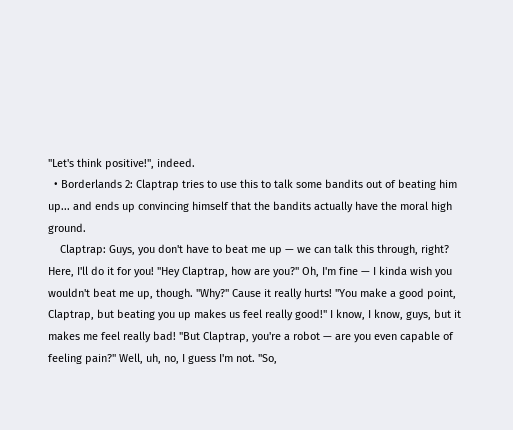"Let's think positive!", indeed.
  • Borderlands 2: Claptrap tries to use this to talk some bandits out of beating him up... and ends up convincing himself that the bandits actually have the moral high ground.
    Claptrap: Guys, you don't have to beat me up — we can talk this through, right? Here, I'll do it for you! "Hey Claptrap, how are you?" Oh, I'm fine — I kinda wish you wouldn't beat me up, though. "Why?" Cause it really hurts! "You make a good point, Claptrap, but beating you up makes us feel really good!" I know, I know, guys, but it makes me feel really bad! "But Claptrap, you're a robot — are you even capable of feeling pain?" Well, uh, no, I guess I'm not. "So,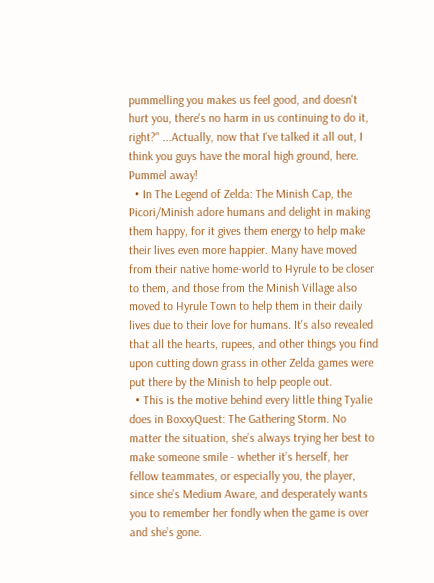pummelling you makes us feel good, and doesn't hurt you, there's no harm in us continuing to do it, right?" ...Actually, now that I've talked it all out, I think you guys have the moral high ground, here. Pummel away!
  • In The Legend of Zelda: The Minish Cap, the Picori/Minish adore humans and delight in making them happy, for it gives them energy to help make their lives even more happier. Many have moved from their native home-world to Hyrule to be closer to them, and those from the Minish Village also moved to Hyrule Town to help them in their daily lives due to their love for humans. It's also revealed that all the hearts, rupees, and other things you find upon cutting down grass in other Zelda games were put there by the Minish to help people out.
  • This is the motive behind every little thing Tyalie does in BoxxyQuest: The Gathering Storm. No matter the situation, she’s always trying her best to make someone smile - whether it’s herself, her fellow teammates, or especially you, the player, since she’s Medium Aware, and desperately wants you to remember her fondly when the game is over and she’s gone.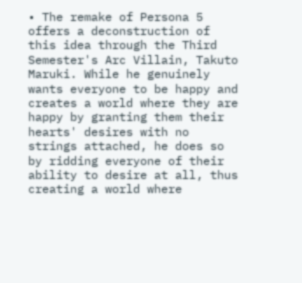• The remake of Persona 5 offers a deconstruction of this idea through the Third Semester's Arc Villain, Takuto Maruki. While he genuinely wants everyone to be happy and creates a world where they are happy by granting them their hearts' desires with no strings attached, he does so by ridding everyone of their ability to desire at all, thus creating a world where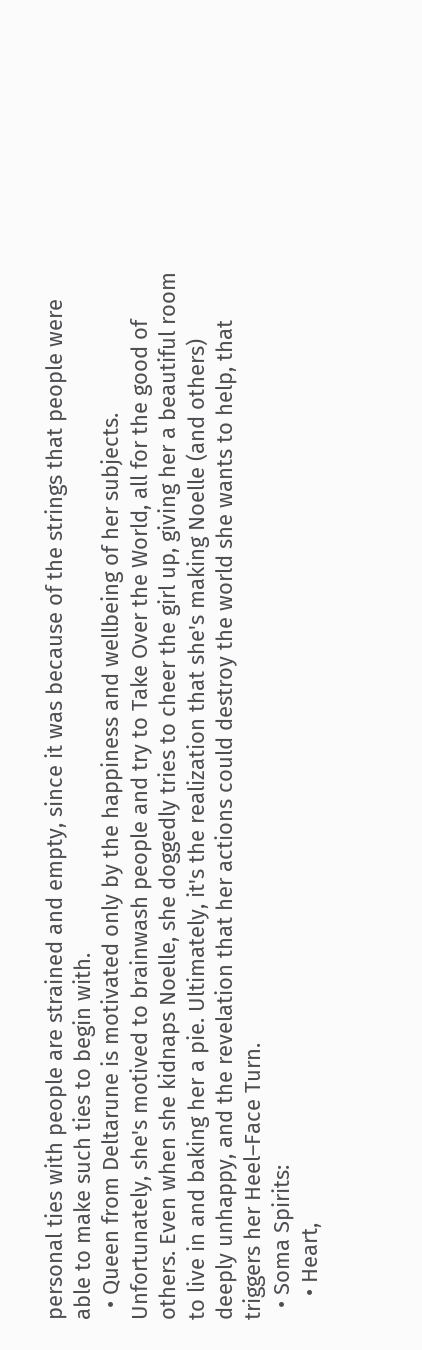personal ties with people are strained and empty, since it was because of the strings that people were able to make such ties to begin with.
  • Queen from Deltarune is motivated only by the happiness and wellbeing of her subjects. Unfortunately, she's motived to brainwash people and try to Take Over the World, all for the good of others. Even when she kidnaps Noelle, she doggedly tries to cheer the girl up, giving her a beautiful room to live in and baking her a pie. Ultimately, it's the realization that she's making Noelle (and others) deeply unhappy, and the revelation that her actions could destroy the world she wants to help, that triggers her Heel–Face Turn.
  • Soma Spirits:
    • Heart,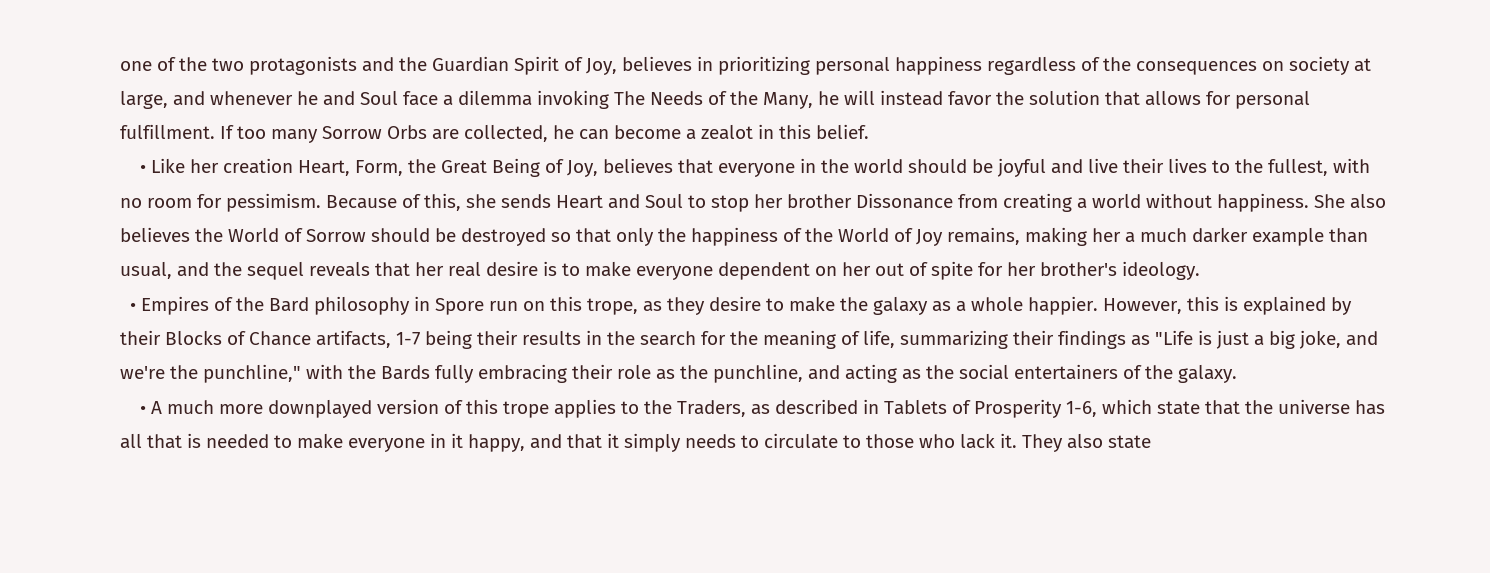one of the two protagonists and the Guardian Spirit of Joy, believes in prioritizing personal happiness regardless of the consequences on society at large, and whenever he and Soul face a dilemma invoking The Needs of the Many, he will instead favor the solution that allows for personal fulfillment. If too many Sorrow Orbs are collected, he can become a zealot in this belief.
    • Like her creation Heart, Form, the Great Being of Joy, believes that everyone in the world should be joyful and live their lives to the fullest, with no room for pessimism. Because of this, she sends Heart and Soul to stop her brother Dissonance from creating a world without happiness. She also believes the World of Sorrow should be destroyed so that only the happiness of the World of Joy remains, making her a much darker example than usual, and the sequel reveals that her real desire is to make everyone dependent on her out of spite for her brother's ideology.
  • Empires of the Bard philosophy in Spore run on this trope, as they desire to make the galaxy as a whole happier. However, this is explained by their Blocks of Chance artifacts, 1-7 being their results in the search for the meaning of life, summarizing their findings as "Life is just a big joke, and we're the punchline," with the Bards fully embracing their role as the punchline, and acting as the social entertainers of the galaxy.
    • A much more downplayed version of this trope applies to the Traders, as described in Tablets of Prosperity 1-6, which state that the universe has all that is needed to make everyone in it happy, and that it simply needs to circulate to those who lack it. They also state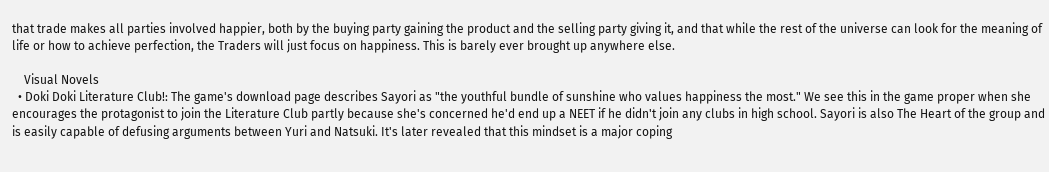that trade makes all parties involved happier, both by the buying party gaining the product and the selling party giving it, and that while the rest of the universe can look for the meaning of life or how to achieve perfection, the Traders will just focus on happiness. This is barely ever brought up anywhere else.

    Visual Novels
  • Doki Doki Literature Club!: The game's download page describes Sayori as "the youthful bundle of sunshine who values happiness the most." We see this in the game proper when she encourages the protagonist to join the Literature Club partly because she's concerned he'd end up a NEET if he didn't join any clubs in high school. Sayori is also The Heart of the group and is easily capable of defusing arguments between Yuri and Natsuki. It's later revealed that this mindset is a major coping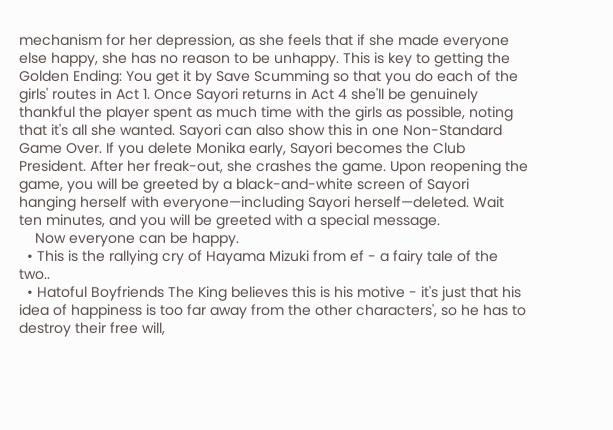mechanism for her depression, as she feels that if she made everyone else happy, she has no reason to be unhappy. This is key to getting the Golden Ending: You get it by Save Scumming so that you do each of the girls' routes in Act 1. Once Sayori returns in Act 4 she'll be genuinely thankful the player spent as much time with the girls as possible, noting that it's all she wanted. Sayori can also show this in one Non-Standard Game Over. If you delete Monika early, Sayori becomes the Club President. After her freak-out, she crashes the game. Upon reopening the game, you will be greeted by a black-and-white screen of Sayori hanging herself with everyone—including Sayori herself—deleted. Wait ten minutes, and you will be greeted with a special message.
    Now everyone can be happy.
  • This is the rallying cry of Hayama Mizuki from ef - a fairy tale of the two..
  • Hatoful Boyfriends The King believes this is his motive - it's just that his idea of happiness is too far away from the other characters', so he has to destroy their free will,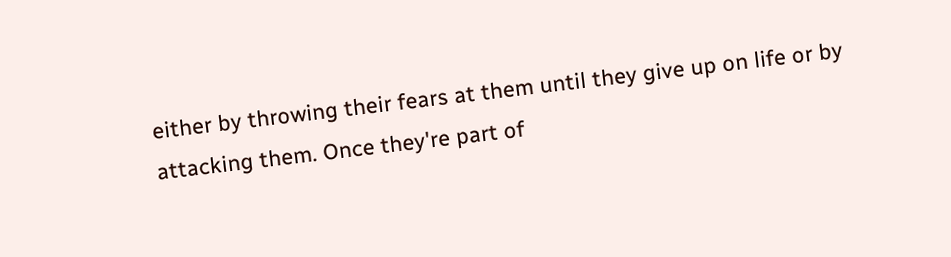either by throwing their fears at them until they give up on life or by attacking them. Once they're part of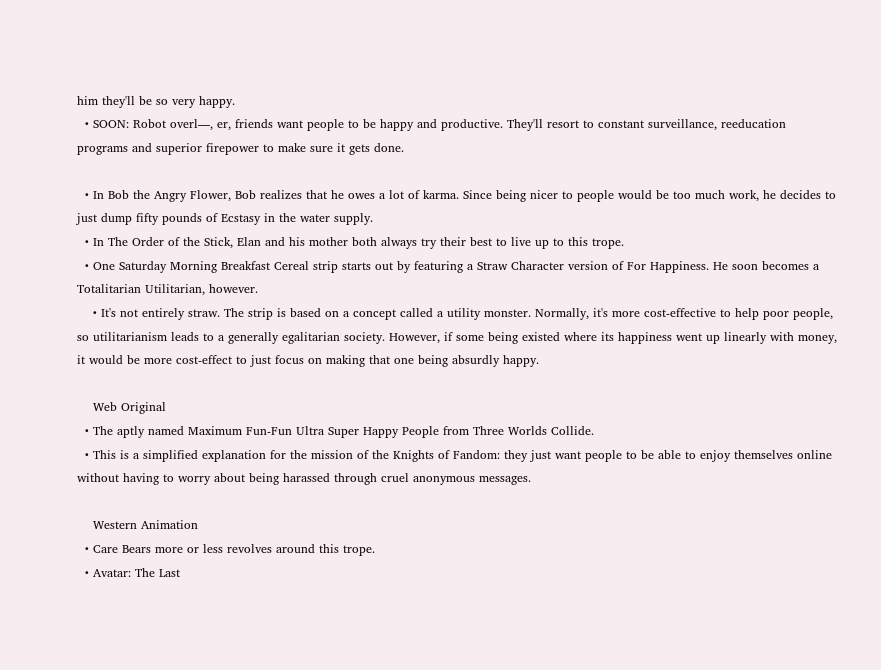him they'll be so very happy.
  • SOON: Robot overl—, er, friends want people to be happy and productive. They'll resort to constant surveillance, reeducation programs and superior firepower to make sure it gets done.

  • In Bob the Angry Flower, Bob realizes that he owes a lot of karma. Since being nicer to people would be too much work, he decides to just dump fifty pounds of Ecstasy in the water supply.
  • In The Order of the Stick, Elan and his mother both always try their best to live up to this trope.
  • One Saturday Morning Breakfast Cereal strip starts out by featuring a Straw Character version of For Happiness. He soon becomes a Totalitarian Utilitarian, however.
    • It's not entirely straw. The strip is based on a concept called a utility monster. Normally, it's more cost-effective to help poor people, so utilitarianism leads to a generally egalitarian society. However, if some being existed where its happiness went up linearly with money, it would be more cost-effect to just focus on making that one being absurdly happy.

    Web Original
  • The aptly named Maximum Fun-Fun Ultra Super Happy People from Three Worlds Collide.
  • This is a simplified explanation for the mission of the Knights of Fandom: they just want people to be able to enjoy themselves online without having to worry about being harassed through cruel anonymous messages.

    Western Animation
  • Care Bears more or less revolves around this trope.
  • Avatar: The Last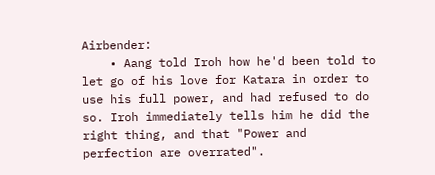Airbender:
    • Aang told Iroh how he'd been told to let go of his love for Katara in order to use his full power, and had refused to do so. Iroh immediately tells him he did the right thing, and that "Power and perfection are overrated".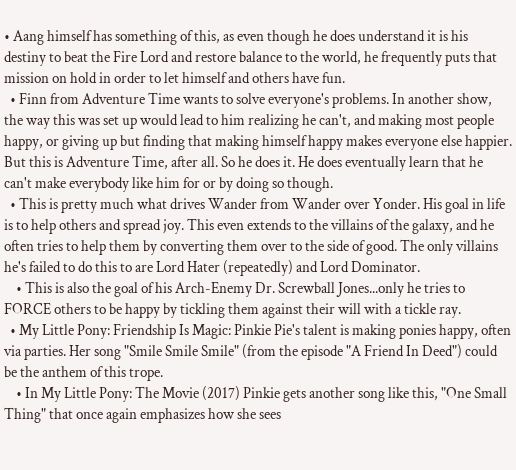• Aang himself has something of this, as even though he does understand it is his destiny to beat the Fire Lord and restore balance to the world, he frequently puts that mission on hold in order to let himself and others have fun.
  • Finn from Adventure Time wants to solve everyone's problems. In another show, the way this was set up would lead to him realizing he can't, and making most people happy, or giving up but finding that making himself happy makes everyone else happier. But this is Adventure Time, after all. So he does it. He does eventually learn that he can't make everybody like him for or by doing so though.
  • This is pretty much what drives Wander from Wander over Yonder. His goal in life is to help others and spread joy. This even extends to the villains of the galaxy, and he often tries to help them by converting them over to the side of good. The only villains he's failed to do this to are Lord Hater (repeatedly) and Lord Dominator.
    • This is also the goal of his Arch-Enemy Dr. Screwball Jones...only he tries to FORCE others to be happy by tickling them against their will with a tickle ray.
  • My Little Pony: Friendship Is Magic: Pinkie Pie's talent is making ponies happy, often via parties. Her song "Smile Smile Smile" (from the episode "A Friend In Deed") could be the anthem of this trope.
    • In My Little Pony: The Movie (2017) Pinkie gets another song like this, "One Small Thing" that once again emphasizes how she sees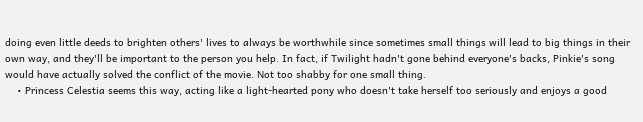doing even little deeds to brighten others' lives to always be worthwhile since sometimes small things will lead to big things in their own way, and they'll be important to the person you help. In fact, if Twilight hadn't gone behind everyone's backs, Pinkie's song would have actually solved the conflict of the movie. Not too shabby for one small thing.
    • Princess Celestia seems this way, acting like a light-hearted pony who doesn't take herself too seriously and enjoys a good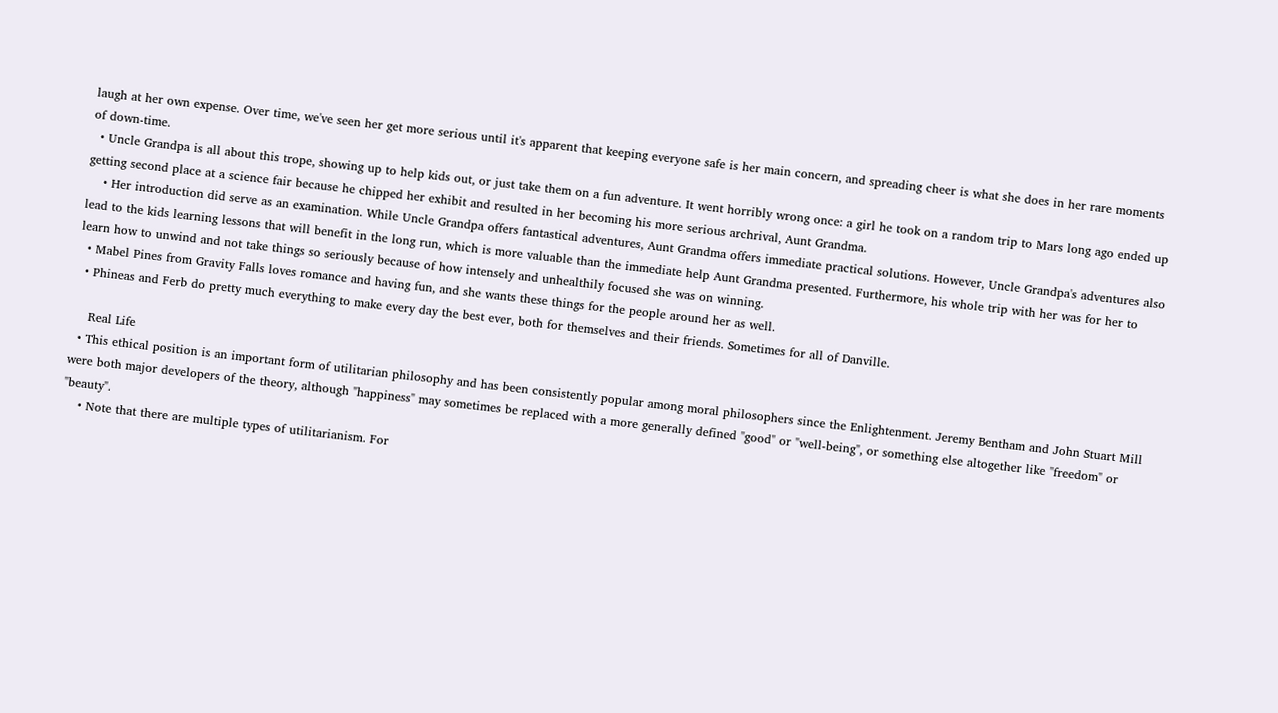laugh at her own expense. Over time, we've seen her get more serious until it's apparent that keeping everyone safe is her main concern, and spreading cheer is what she does in her rare moments of down-time.
  • Uncle Grandpa is all about this trope, showing up to help kids out, or just take them on a fun adventure. It went horribly wrong once: a girl he took on a random trip to Mars long ago ended up getting second place at a science fair because he chipped her exhibit and resulted in her becoming his more serious archrival, Aunt Grandma.
    • Her introduction did serve as an examination. While Uncle Grandpa offers fantastical adventures, Aunt Grandma offers immediate practical solutions. However, Uncle Grandpa's adventures also lead to the kids learning lessons that will benefit in the long run, which is more valuable than the immediate help Aunt Grandma presented. Furthermore, his whole trip with her was for her to learn how to unwind and not take things so seriously because of how intensely and unhealthily focused she was on winning.
  • Mabel Pines from Gravity Falls loves romance and having fun, and she wants these things for the people around her as well.
  • Phineas and Ferb do pretty much everything to make every day the best ever, both for themselves and their friends. Sometimes for all of Danville.

    Real Life
  • This ethical position is an important form of utilitarian philosophy and has been consistently popular among moral philosophers since the Enlightenment. Jeremy Bentham and John Stuart Mill were both major developers of the theory, although "happiness" may sometimes be replaced with a more generally defined "good" or "well-being", or something else altogether like "freedom" or "beauty".
    • Note that there are multiple types of utilitarianism. For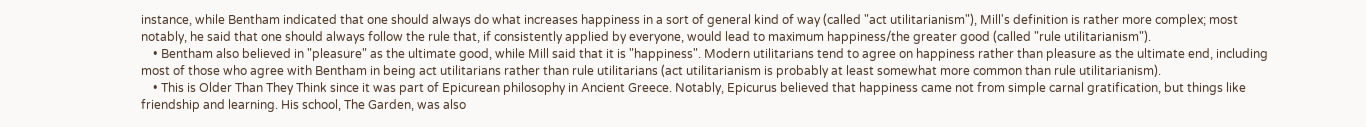instance, while Bentham indicated that one should always do what increases happiness in a sort of general kind of way (called "act utilitarianism"), Mill's definition is rather more complex; most notably, he said that one should always follow the rule that, if consistently applied by everyone, would lead to maximum happiness/the greater good (called "rule utilitarianism").
    • Bentham also believed in "pleasure" as the ultimate good, while Mill said that it is "happiness". Modern utilitarians tend to agree on happiness rather than pleasure as the ultimate end, including most of those who agree with Bentham in being act utilitarians rather than rule utilitarians (act utilitarianism is probably at least somewhat more common than rule utilitarianism).
    • This is Older Than They Think since it was part of Epicurean philosophy in Ancient Greece. Notably, Epicurus believed that happiness came not from simple carnal gratification, but things like friendship and learning. His school, The Garden, was also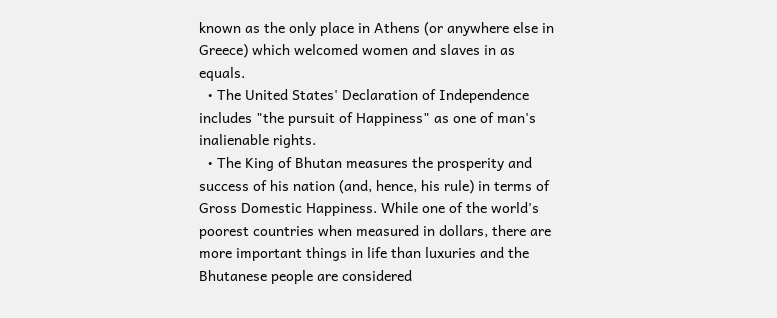known as the only place in Athens (or anywhere else in Greece) which welcomed women and slaves in as equals.
  • The United States' Declaration of Independence includes "the pursuit of Happiness" as one of man's inalienable rights.
  • The King of Bhutan measures the prosperity and success of his nation (and, hence, his rule) in terms of Gross Domestic Happiness. While one of the world's poorest countries when measured in dollars, there are more important things in life than luxuries and the Bhutanese people are considered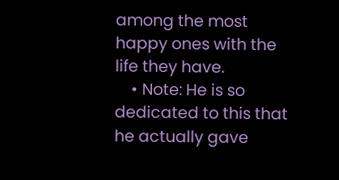among the most happy ones with the life they have.
    • Note: He is so dedicated to this that he actually gave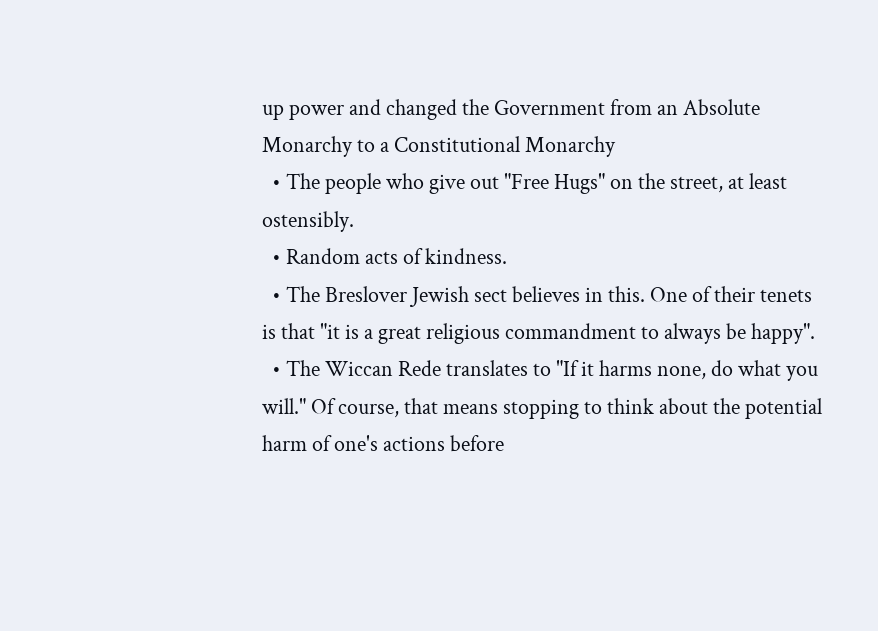up power and changed the Government from an Absolute Monarchy to a Constitutional Monarchy
  • The people who give out "Free Hugs" on the street, at least ostensibly.
  • Random acts of kindness.
  • The Breslover Jewish sect believes in this. One of their tenets is that "it is a great religious commandment to always be happy".
  • The Wiccan Rede translates to "If it harms none, do what you will." Of course, that means stopping to think about the potential harm of one's actions before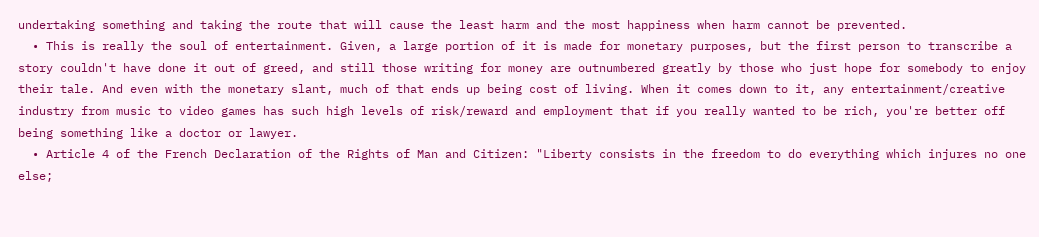undertaking something and taking the route that will cause the least harm and the most happiness when harm cannot be prevented.
  • This is really the soul of entertainment. Given, a large portion of it is made for monetary purposes, but the first person to transcribe a story couldn't have done it out of greed, and still those writing for money are outnumbered greatly by those who just hope for somebody to enjoy their tale. And even with the monetary slant, much of that ends up being cost of living. When it comes down to it, any entertainment/creative industry from music to video games has such high levels of risk/reward and employment that if you really wanted to be rich, you're better off being something like a doctor or lawyer.
  • Article 4 of the French Declaration of the Rights of Man and Citizen: "Liberty consists in the freedom to do everything which injures no one else;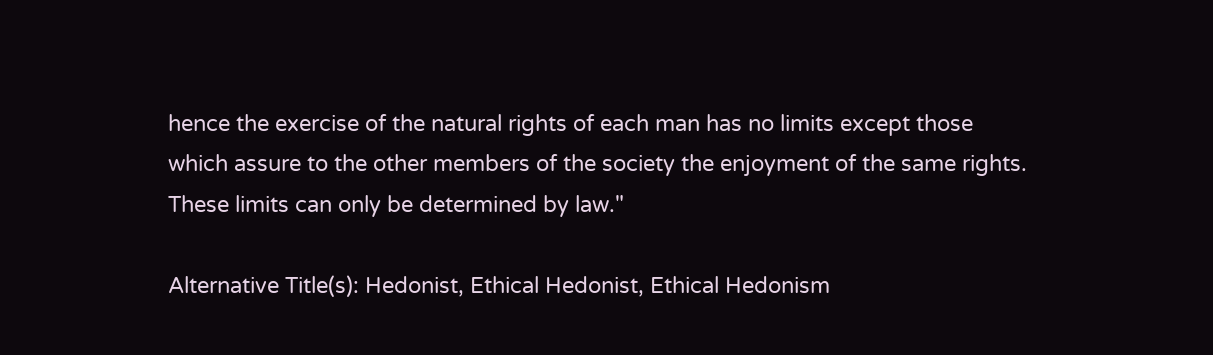hence the exercise of the natural rights of each man has no limits except those which assure to the other members of the society the enjoyment of the same rights. These limits can only be determined by law."

Alternative Title(s): Hedonist, Ethical Hedonist, Ethical Hedonism